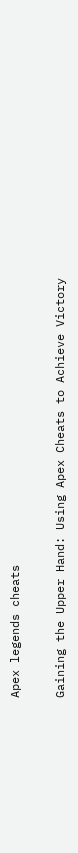Apex legends cheats

Gaining the Upper Hand: Using Apex Cheats to Achieve Victory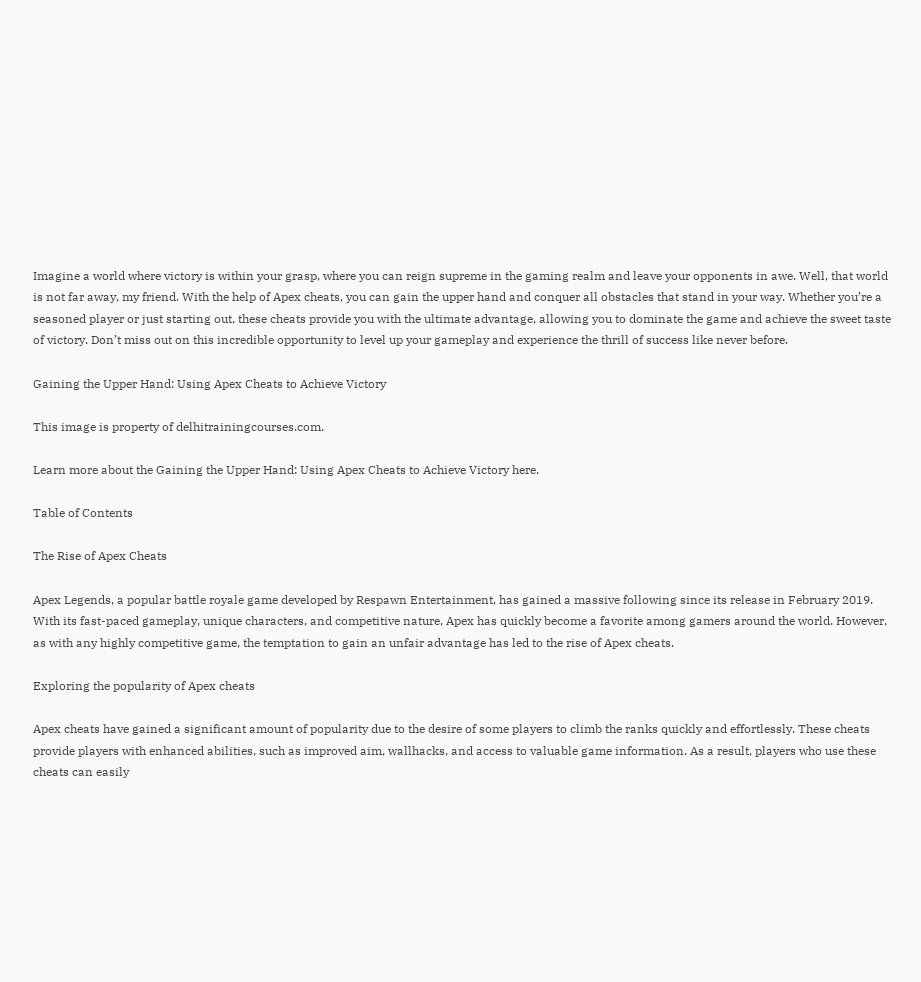Imagine a world where victory is within your grasp, where you can reign supreme in the gaming realm and leave your opponents in awe. Well, that world is not far away, my friend. With the help of Apex cheats, you can gain the upper hand and conquer all obstacles that stand in your way. Whether you’re a seasoned player or just starting out, these cheats provide you with the ultimate advantage, allowing you to dominate the game and achieve the sweet taste of victory. Don’t miss out on this incredible opportunity to level up your gameplay and experience the thrill of success like never before.

Gaining the Upper Hand: Using Apex Cheats to Achieve Victory

This image is property of delhitrainingcourses.com.

Learn more about the Gaining the Upper Hand: Using Apex Cheats to Achieve Victory here.

Table of Contents

The Rise of Apex Cheats

Apex Legends, a popular battle royale game developed by Respawn Entertainment, has gained a massive following since its release in February 2019. With its fast-paced gameplay, unique characters, and competitive nature, Apex has quickly become a favorite among gamers around the world. However, as with any highly competitive game, the temptation to gain an unfair advantage has led to the rise of Apex cheats.

Exploring the popularity of Apex cheats

Apex cheats have gained a significant amount of popularity due to the desire of some players to climb the ranks quickly and effortlessly. These cheats provide players with enhanced abilities, such as improved aim, wallhacks, and access to valuable game information. As a result, players who use these cheats can easily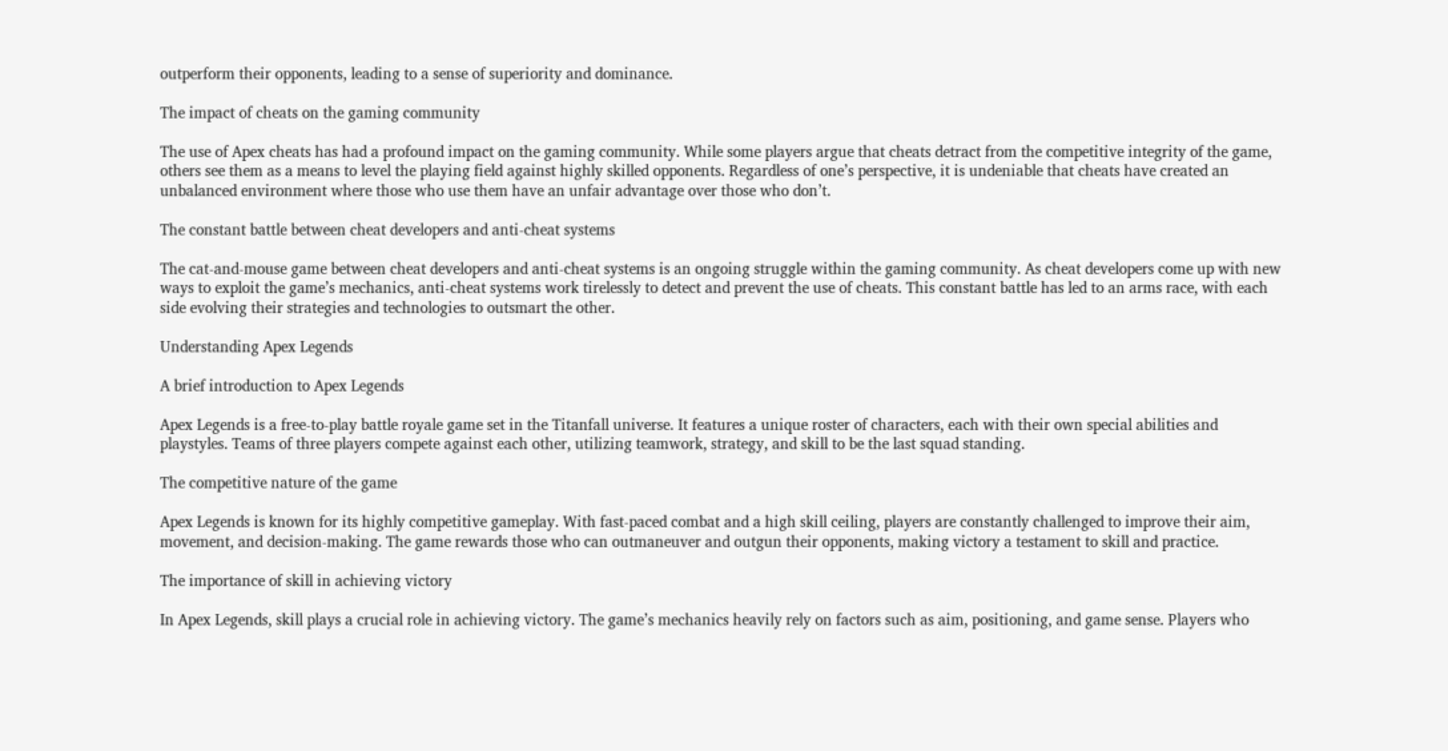outperform their opponents, leading to a sense of superiority and dominance.

The impact of cheats on the gaming community

The use of Apex cheats has had a profound impact on the gaming community. While some players argue that cheats detract from the competitive integrity of the game, others see them as a means to level the playing field against highly skilled opponents. Regardless of one’s perspective, it is undeniable that cheats have created an unbalanced environment where those who use them have an unfair advantage over those who don’t.

The constant battle between cheat developers and anti-cheat systems

The cat-and-mouse game between cheat developers and anti-cheat systems is an ongoing struggle within the gaming community. As cheat developers come up with new ways to exploit the game’s mechanics, anti-cheat systems work tirelessly to detect and prevent the use of cheats. This constant battle has led to an arms race, with each side evolving their strategies and technologies to outsmart the other.

Understanding Apex Legends

A brief introduction to Apex Legends

Apex Legends is a free-to-play battle royale game set in the Titanfall universe. It features a unique roster of characters, each with their own special abilities and playstyles. Teams of three players compete against each other, utilizing teamwork, strategy, and skill to be the last squad standing.

The competitive nature of the game

Apex Legends is known for its highly competitive gameplay. With fast-paced combat and a high skill ceiling, players are constantly challenged to improve their aim, movement, and decision-making. The game rewards those who can outmaneuver and outgun their opponents, making victory a testament to skill and practice.

The importance of skill in achieving victory

In Apex Legends, skill plays a crucial role in achieving victory. The game’s mechanics heavily rely on factors such as aim, positioning, and game sense. Players who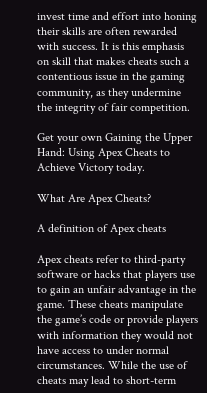invest time and effort into honing their skills are often rewarded with success. It is this emphasis on skill that makes cheats such a contentious issue in the gaming community, as they undermine the integrity of fair competition.

Get your own Gaining the Upper Hand: Using Apex Cheats to Achieve Victory today.

What Are Apex Cheats?

A definition of Apex cheats

Apex cheats refer to third-party software or hacks that players use to gain an unfair advantage in the game. These cheats manipulate the game’s code or provide players with information they would not have access to under normal circumstances. While the use of cheats may lead to short-term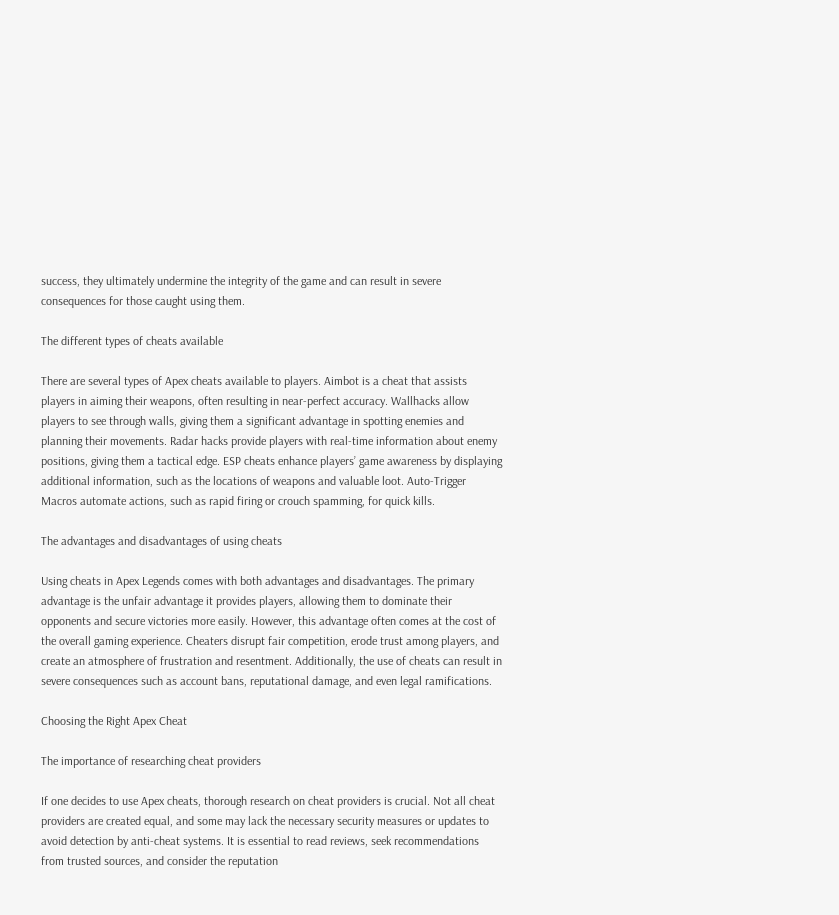success, they ultimately undermine the integrity of the game and can result in severe consequences for those caught using them.

The different types of cheats available

There are several types of Apex cheats available to players. Aimbot is a cheat that assists players in aiming their weapons, often resulting in near-perfect accuracy. Wallhacks allow players to see through walls, giving them a significant advantage in spotting enemies and planning their movements. Radar hacks provide players with real-time information about enemy positions, giving them a tactical edge. ESP cheats enhance players’ game awareness by displaying additional information, such as the locations of weapons and valuable loot. Auto-Trigger Macros automate actions, such as rapid firing or crouch spamming, for quick kills.

The advantages and disadvantages of using cheats

Using cheats in Apex Legends comes with both advantages and disadvantages. The primary advantage is the unfair advantage it provides players, allowing them to dominate their opponents and secure victories more easily. However, this advantage often comes at the cost of the overall gaming experience. Cheaters disrupt fair competition, erode trust among players, and create an atmosphere of frustration and resentment. Additionally, the use of cheats can result in severe consequences such as account bans, reputational damage, and even legal ramifications.

Choosing the Right Apex Cheat

The importance of researching cheat providers

If one decides to use Apex cheats, thorough research on cheat providers is crucial. Not all cheat providers are created equal, and some may lack the necessary security measures or updates to avoid detection by anti-cheat systems. It is essential to read reviews, seek recommendations from trusted sources, and consider the reputation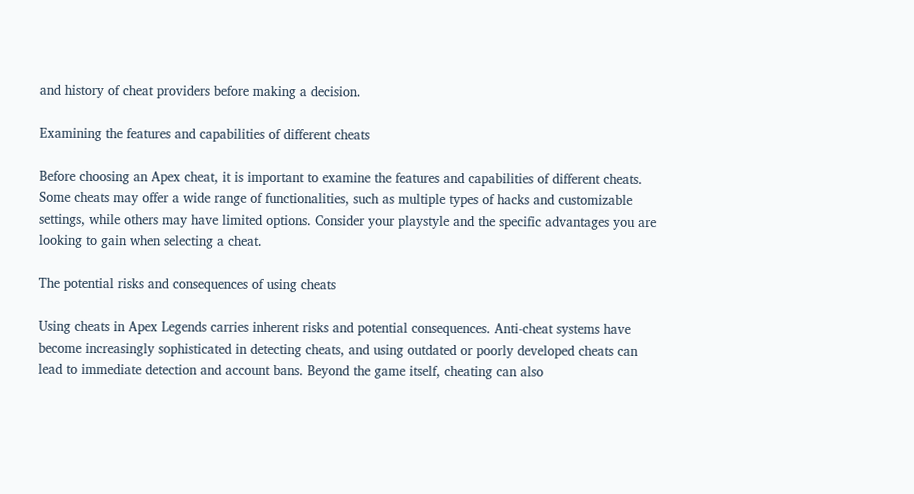and history of cheat providers before making a decision.

Examining the features and capabilities of different cheats

Before choosing an Apex cheat, it is important to examine the features and capabilities of different cheats. Some cheats may offer a wide range of functionalities, such as multiple types of hacks and customizable settings, while others may have limited options. Consider your playstyle and the specific advantages you are looking to gain when selecting a cheat.

The potential risks and consequences of using cheats

Using cheats in Apex Legends carries inherent risks and potential consequences. Anti-cheat systems have become increasingly sophisticated in detecting cheats, and using outdated or poorly developed cheats can lead to immediate detection and account bans. Beyond the game itself, cheating can also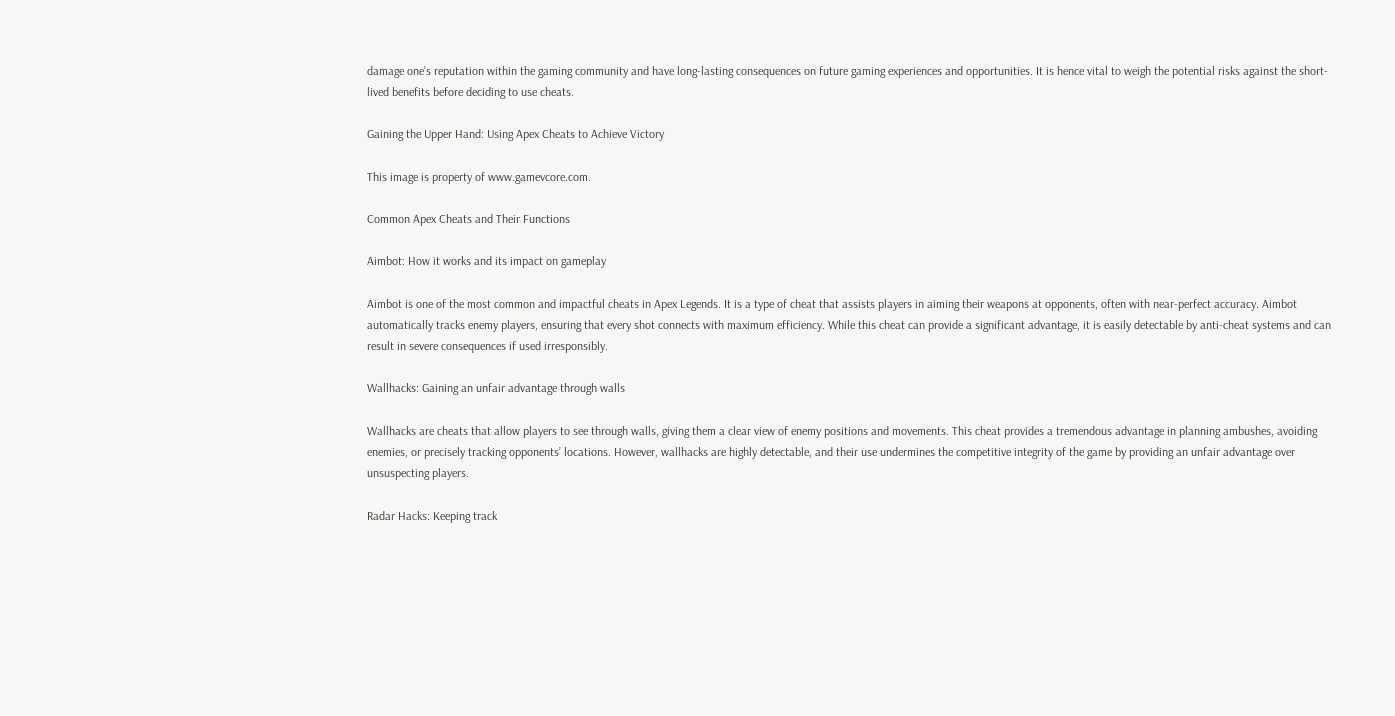damage one’s reputation within the gaming community and have long-lasting consequences on future gaming experiences and opportunities. It is hence vital to weigh the potential risks against the short-lived benefits before deciding to use cheats.

Gaining the Upper Hand: Using Apex Cheats to Achieve Victory

This image is property of www.gamevcore.com.

Common Apex Cheats and Their Functions

Aimbot: How it works and its impact on gameplay

Aimbot is one of the most common and impactful cheats in Apex Legends. It is a type of cheat that assists players in aiming their weapons at opponents, often with near-perfect accuracy. Aimbot automatically tracks enemy players, ensuring that every shot connects with maximum efficiency. While this cheat can provide a significant advantage, it is easily detectable by anti-cheat systems and can result in severe consequences if used irresponsibly.

Wallhacks: Gaining an unfair advantage through walls

Wallhacks are cheats that allow players to see through walls, giving them a clear view of enemy positions and movements. This cheat provides a tremendous advantage in planning ambushes, avoiding enemies, or precisely tracking opponents’ locations. However, wallhacks are highly detectable, and their use undermines the competitive integrity of the game by providing an unfair advantage over unsuspecting players.

Radar Hacks: Keeping track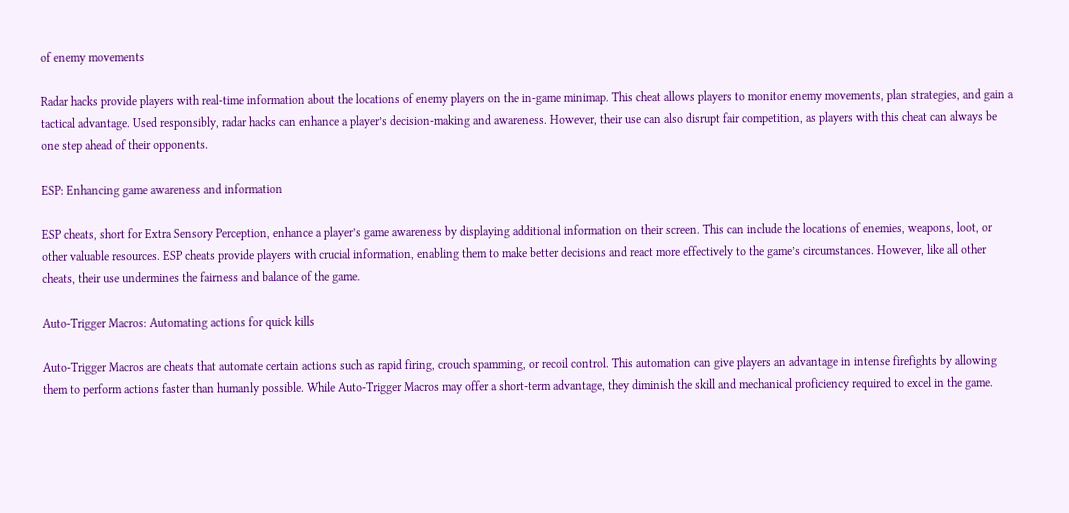of enemy movements

Radar hacks provide players with real-time information about the locations of enemy players on the in-game minimap. This cheat allows players to monitor enemy movements, plan strategies, and gain a tactical advantage. Used responsibly, radar hacks can enhance a player’s decision-making and awareness. However, their use can also disrupt fair competition, as players with this cheat can always be one step ahead of their opponents.

ESP: Enhancing game awareness and information

ESP cheats, short for Extra Sensory Perception, enhance a player’s game awareness by displaying additional information on their screen. This can include the locations of enemies, weapons, loot, or other valuable resources. ESP cheats provide players with crucial information, enabling them to make better decisions and react more effectively to the game’s circumstances. However, like all other cheats, their use undermines the fairness and balance of the game.

Auto-Trigger Macros: Automating actions for quick kills

Auto-Trigger Macros are cheats that automate certain actions such as rapid firing, crouch spamming, or recoil control. This automation can give players an advantage in intense firefights by allowing them to perform actions faster than humanly possible. While Auto-Trigger Macros may offer a short-term advantage, they diminish the skill and mechanical proficiency required to excel in the game.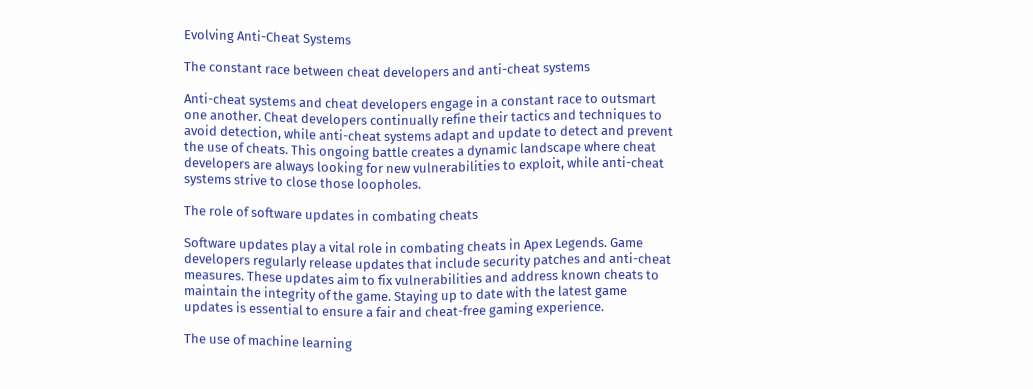Evolving Anti-Cheat Systems

The constant race between cheat developers and anti-cheat systems

Anti-cheat systems and cheat developers engage in a constant race to outsmart one another. Cheat developers continually refine their tactics and techniques to avoid detection, while anti-cheat systems adapt and update to detect and prevent the use of cheats. This ongoing battle creates a dynamic landscape where cheat developers are always looking for new vulnerabilities to exploit, while anti-cheat systems strive to close those loopholes.

The role of software updates in combating cheats

Software updates play a vital role in combating cheats in Apex Legends. Game developers regularly release updates that include security patches and anti-cheat measures. These updates aim to fix vulnerabilities and address known cheats to maintain the integrity of the game. Staying up to date with the latest game updates is essential to ensure a fair and cheat-free gaming experience.

The use of machine learning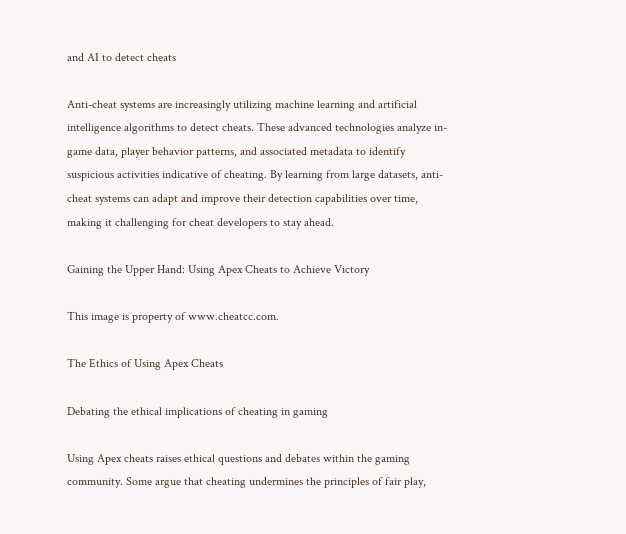and AI to detect cheats

Anti-cheat systems are increasingly utilizing machine learning and artificial intelligence algorithms to detect cheats. These advanced technologies analyze in-game data, player behavior patterns, and associated metadata to identify suspicious activities indicative of cheating. By learning from large datasets, anti-cheat systems can adapt and improve their detection capabilities over time, making it challenging for cheat developers to stay ahead.

Gaining the Upper Hand: Using Apex Cheats to Achieve Victory

This image is property of www.cheatcc.com.

The Ethics of Using Apex Cheats

Debating the ethical implications of cheating in gaming

Using Apex cheats raises ethical questions and debates within the gaming community. Some argue that cheating undermines the principles of fair play,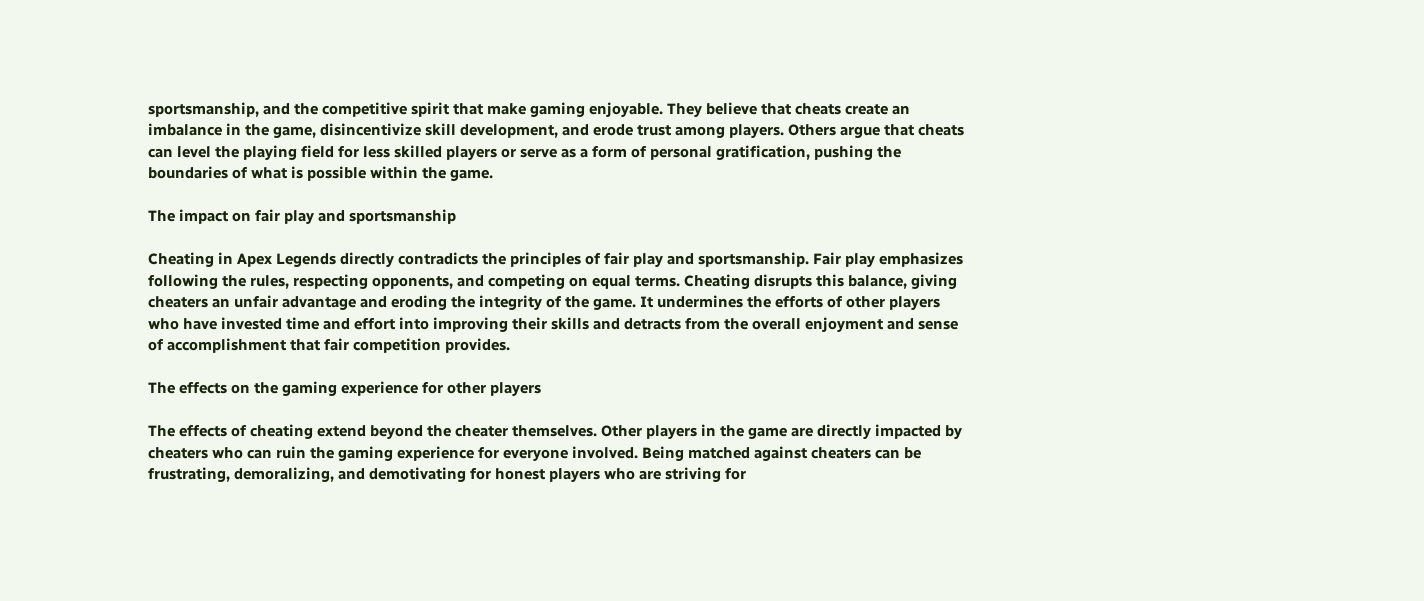sportsmanship, and the competitive spirit that make gaming enjoyable. They believe that cheats create an imbalance in the game, disincentivize skill development, and erode trust among players. Others argue that cheats can level the playing field for less skilled players or serve as a form of personal gratification, pushing the boundaries of what is possible within the game.

The impact on fair play and sportsmanship

Cheating in Apex Legends directly contradicts the principles of fair play and sportsmanship. Fair play emphasizes following the rules, respecting opponents, and competing on equal terms. Cheating disrupts this balance, giving cheaters an unfair advantage and eroding the integrity of the game. It undermines the efforts of other players who have invested time and effort into improving their skills and detracts from the overall enjoyment and sense of accomplishment that fair competition provides.

The effects on the gaming experience for other players

The effects of cheating extend beyond the cheater themselves. Other players in the game are directly impacted by cheaters who can ruin the gaming experience for everyone involved. Being matched against cheaters can be frustrating, demoralizing, and demotivating for honest players who are striving for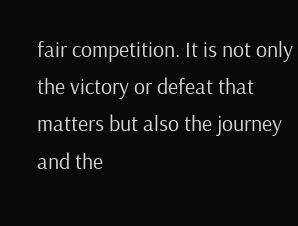fair competition. It is not only the victory or defeat that matters but also the journey and the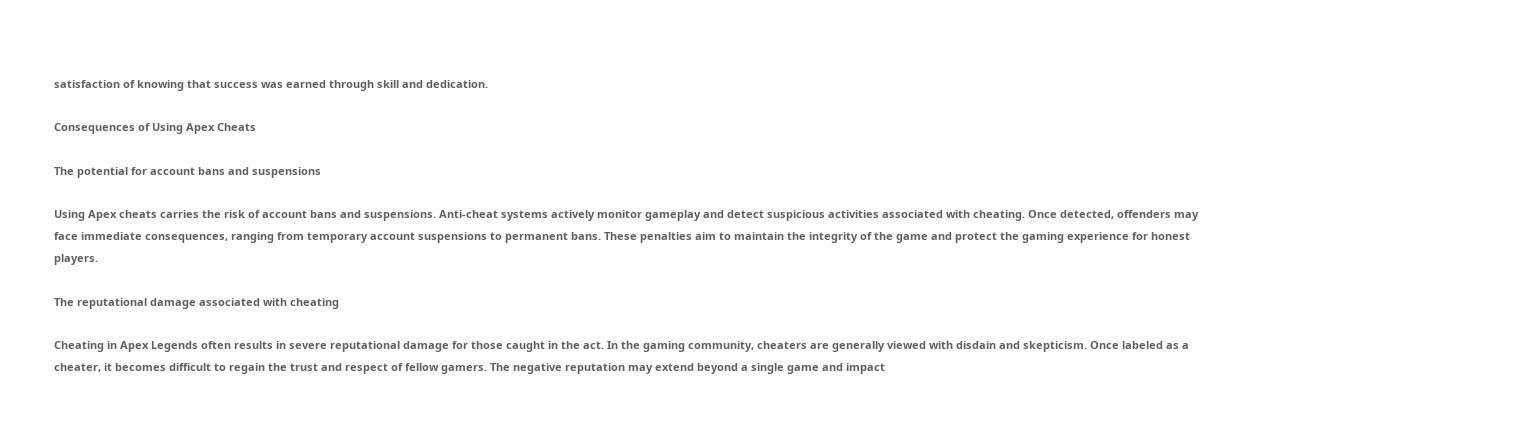satisfaction of knowing that success was earned through skill and dedication.

Consequences of Using Apex Cheats

The potential for account bans and suspensions

Using Apex cheats carries the risk of account bans and suspensions. Anti-cheat systems actively monitor gameplay and detect suspicious activities associated with cheating. Once detected, offenders may face immediate consequences, ranging from temporary account suspensions to permanent bans. These penalties aim to maintain the integrity of the game and protect the gaming experience for honest players.

The reputational damage associated with cheating

Cheating in Apex Legends often results in severe reputational damage for those caught in the act. In the gaming community, cheaters are generally viewed with disdain and skepticism. Once labeled as a cheater, it becomes difficult to regain the trust and respect of fellow gamers. The negative reputation may extend beyond a single game and impact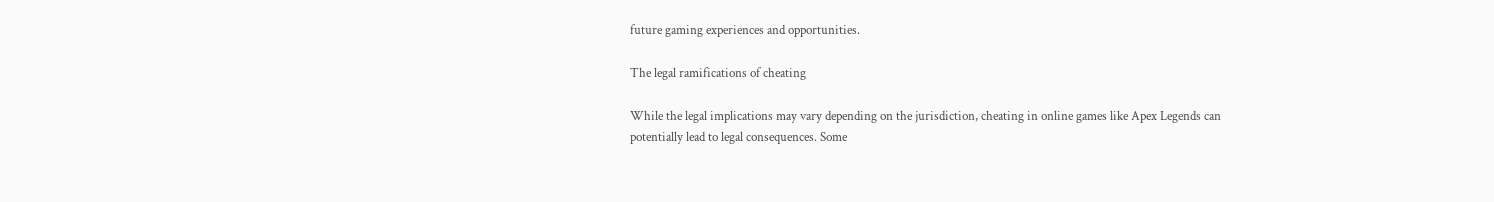future gaming experiences and opportunities.

The legal ramifications of cheating

While the legal implications may vary depending on the jurisdiction, cheating in online games like Apex Legends can potentially lead to legal consequences. Some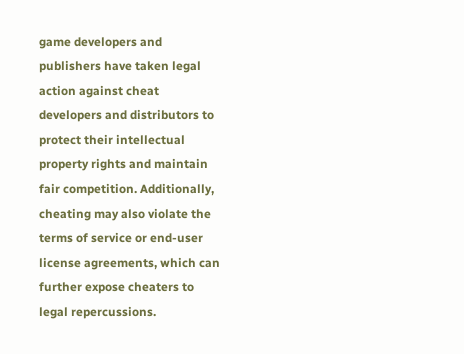game developers and publishers have taken legal action against cheat developers and distributors to protect their intellectual property rights and maintain fair competition. Additionally, cheating may also violate the terms of service or end-user license agreements, which can further expose cheaters to legal repercussions.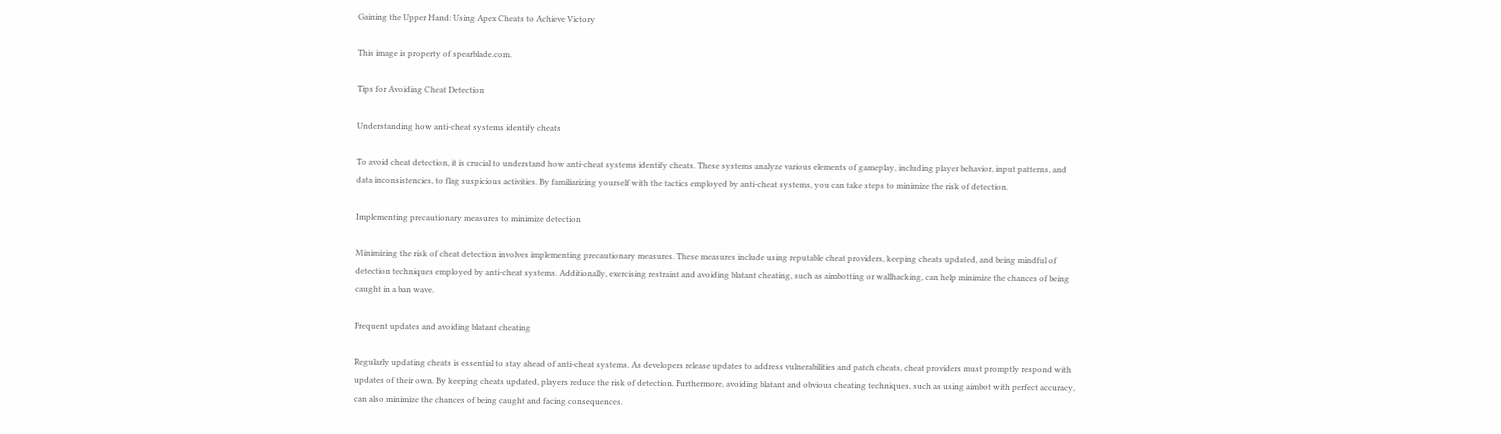Gaining the Upper Hand: Using Apex Cheats to Achieve Victory

This image is property of spearblade.com.

Tips for Avoiding Cheat Detection

Understanding how anti-cheat systems identify cheats

To avoid cheat detection, it is crucial to understand how anti-cheat systems identify cheats. These systems analyze various elements of gameplay, including player behavior, input patterns, and data inconsistencies, to flag suspicious activities. By familiarizing yourself with the tactics employed by anti-cheat systems, you can take steps to minimize the risk of detection.

Implementing precautionary measures to minimize detection

Minimizing the risk of cheat detection involves implementing precautionary measures. These measures include using reputable cheat providers, keeping cheats updated, and being mindful of detection techniques employed by anti-cheat systems. Additionally, exercising restraint and avoiding blatant cheating, such as aimbotting or wallhacking, can help minimize the chances of being caught in a ban wave.

Frequent updates and avoiding blatant cheating

Regularly updating cheats is essential to stay ahead of anti-cheat systems. As developers release updates to address vulnerabilities and patch cheats, cheat providers must promptly respond with updates of their own. By keeping cheats updated, players reduce the risk of detection. Furthermore, avoiding blatant and obvious cheating techniques, such as using aimbot with perfect accuracy, can also minimize the chances of being caught and facing consequences.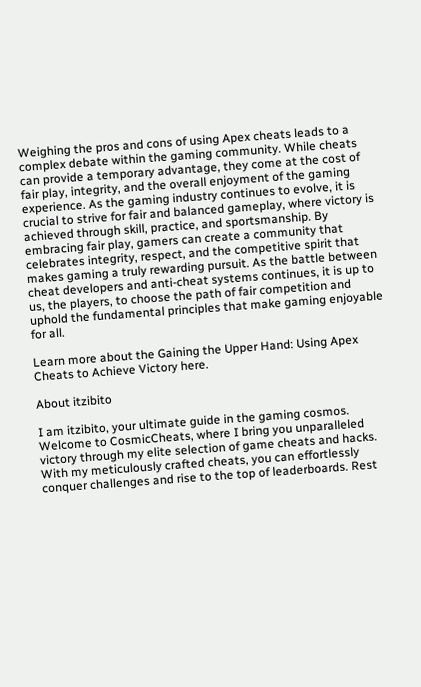Weighing the pros and cons of using Apex cheats leads to a complex debate within the gaming community. While cheats can provide a temporary advantage, they come at the cost of fair play, integrity, and the overall enjoyment of the gaming experience. As the gaming industry continues to evolve, it is crucial to strive for fair and balanced gameplay, where victory is achieved through skill, practice, and sportsmanship. By embracing fair play, gamers can create a community that celebrates integrity, respect, and the competitive spirit that makes gaming a truly rewarding pursuit. As the battle between cheat developers and anti-cheat systems continues, it is up to us, the players, to choose the path of fair competition and uphold the fundamental principles that make gaming enjoyable for all.

Learn more about the Gaining the Upper Hand: Using Apex Cheats to Achieve Victory here.

About itzibito

I am itzibito, your ultimate guide in the gaming cosmos. Welcome to CosmicCheats, where I bring you unparalleled victory through my elite selection of game cheats and hacks. With my meticulously crafted cheats, you can effortlessly conquer challenges and rise to the top of leaderboards. Rest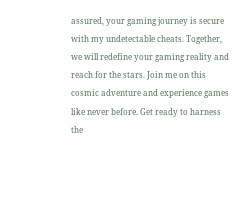assured, your gaming journey is secure with my undetectable cheats. Together, we will redefine your gaming reality and reach for the stars. Join me on this cosmic adventure and experience games like never before. Get ready to harness the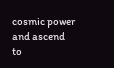cosmic power and ascend to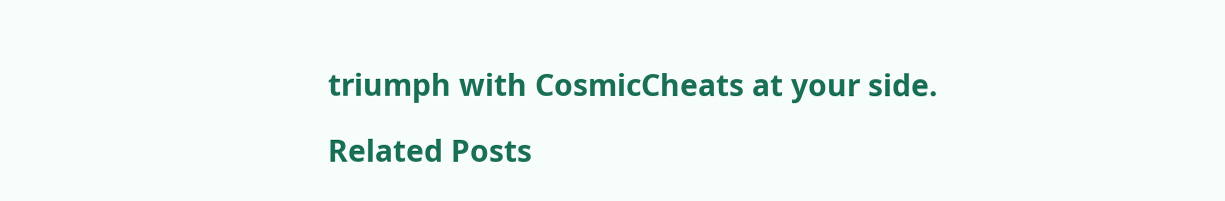triumph with CosmicCheats at your side.

Related Posts